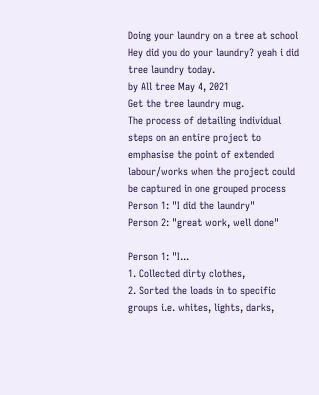Doing your laundry on a tree at school
Hey did you do your laundry? yeah i did tree laundry today.
by All tree May 4, 2021
Get the tree laundry mug.
The process of detailing individual steps on an entire project to emphasise the point of extended labour/works when the project could be captured in one grouped process
Person 1: "I did the laundry"
Person 2: "great work, well done"

Person 1: "I...
1. Collected dirty clothes,
2. Sorted the loads in to specific groups i.e. whites, lights, darks,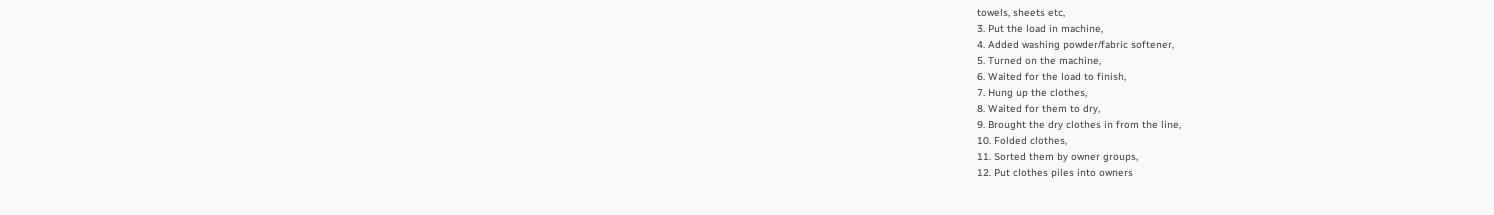towels, sheets etc,
3. Put the load in machine,
4. Added washing powder/fabric softener,
5. Turned on the machine,
6. Waited for the load to finish,
7. Hung up the clothes,
8. Waited for them to dry,
9. Brought the dry clothes in from the line,
10. Folded clothes,
11. Sorted them by owner groups,
12. Put clothes piles into owners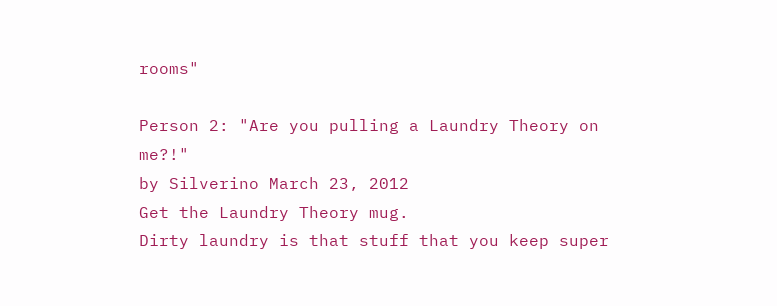rooms"

Person 2: "Are you pulling a Laundry Theory on me?!"
by Silverino March 23, 2012
Get the Laundry Theory mug.
Dirty laundry is that stuff that you keep super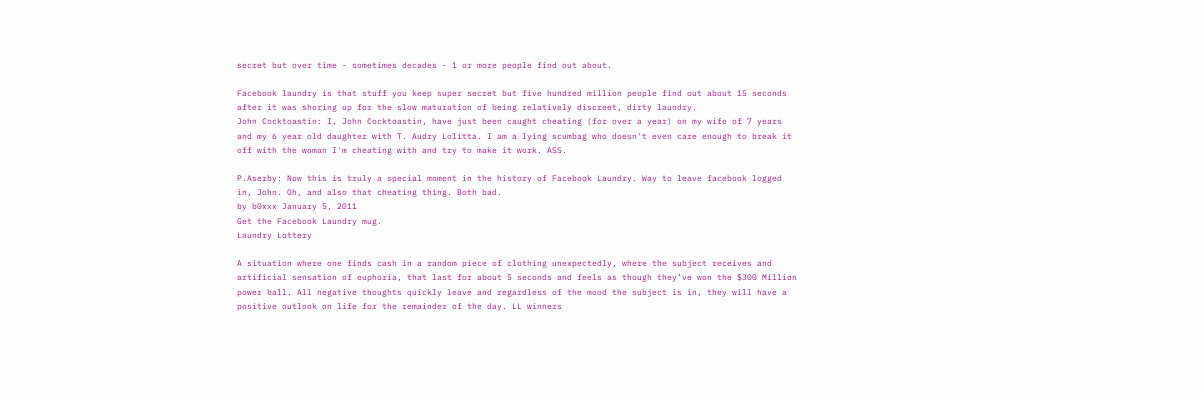secret but over time - sometimes decades - 1 or more people find out about.

Facebook laundry is that stuff you keep super secret but five hundred million people find out about 15 seconds after it was shoring up for the slow maturation of being relatively discreet, dirty laundry.
John Cocktoastin: I, John Cocktoastin, have just been caught cheating (for over a year) on my wife of 7 years and my 6 year old daughter with T. Audry Lolitta. I am a lying scumbag who doesn't even care enough to break it off with the woman I'm cheating with and try to make it work. ASS.

P.Aserby: Now this is truly a special moment in the history of Facebook Laundry. Way to leave facebook logged in, John. Oh, and also that cheating thing. Both bad.
by b0xxx January 5, 2011
Get the Facebook Laundry mug.
Laundry Lottery

A situation where one finds cash in a random piece of clothing unexpectedly, where the subject receives and artificial sensation of euphoria, that last for about 5 seconds and feels as though they’ve won the $300 Million power ball. All negative thoughts quickly leave and regardless of the mood the subject is in, they will have a positive outlook on life for the remainder of the day. LL winners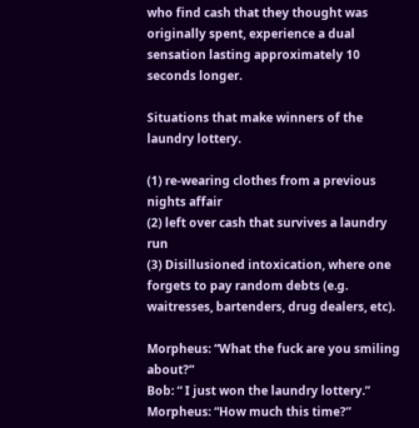who find cash that they thought was originally spent, experience a dual sensation lasting approximately 10 seconds longer.

Situations that make winners of the laundry lottery.

(1) re-wearing clothes from a previous nights affair
(2) left over cash that survives a laundry run
(3) Disillusioned intoxication, where one forgets to pay random debts (e.g. waitresses, bartenders, drug dealers, etc).

Morpheus: “What the fuck are you smiling about?”
Bob: “ I just won the laundry lottery.”
Morpheus: “How much this time?”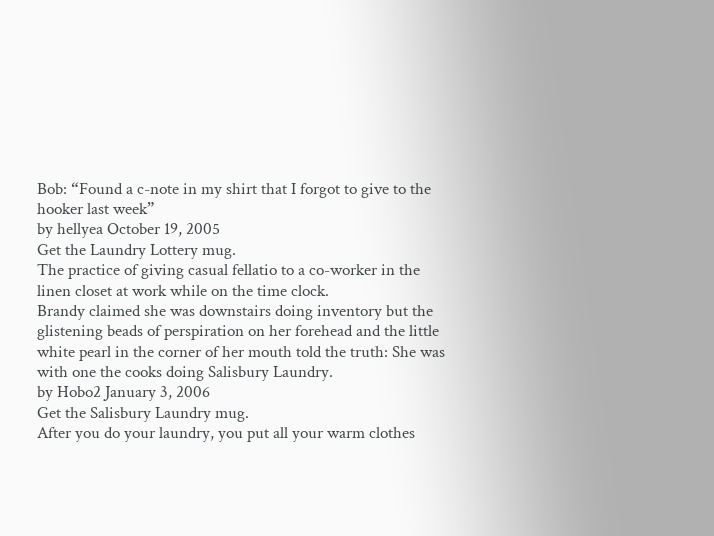Bob: “Found a c-note in my shirt that I forgot to give to the hooker last week”
by hellyea October 19, 2005
Get the Laundry Lottery mug.
The practice of giving casual fellatio to a co-worker in the linen closet at work while on the time clock.
Brandy claimed she was downstairs doing inventory but the glistening beads of perspiration on her forehead and the little white pearl in the corner of her mouth told the truth: She was with one the cooks doing Salisbury Laundry.
by Hobo2 January 3, 2006
Get the Salisbury Laundry mug.
After you do your laundry, you put all your warm clothes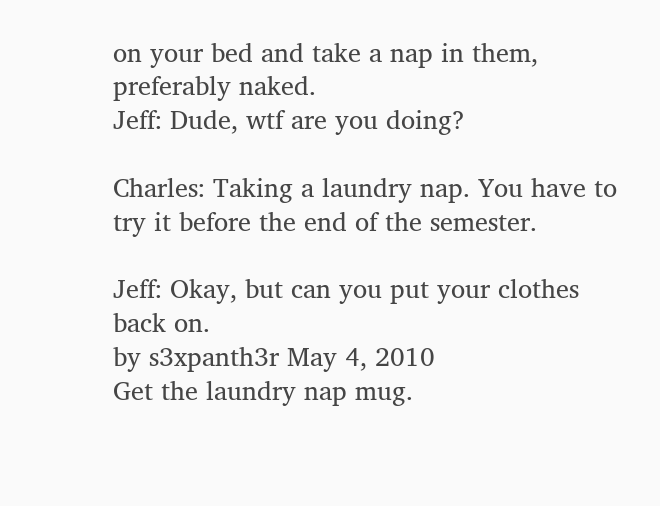on your bed and take a nap in them, preferably naked.
Jeff: Dude, wtf are you doing?

Charles: Taking a laundry nap. You have to try it before the end of the semester.

Jeff: Okay, but can you put your clothes back on.
by s3xpanth3r May 4, 2010
Get the laundry nap mug.